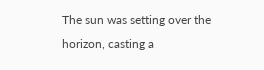The sun was setting over the horizon, casting a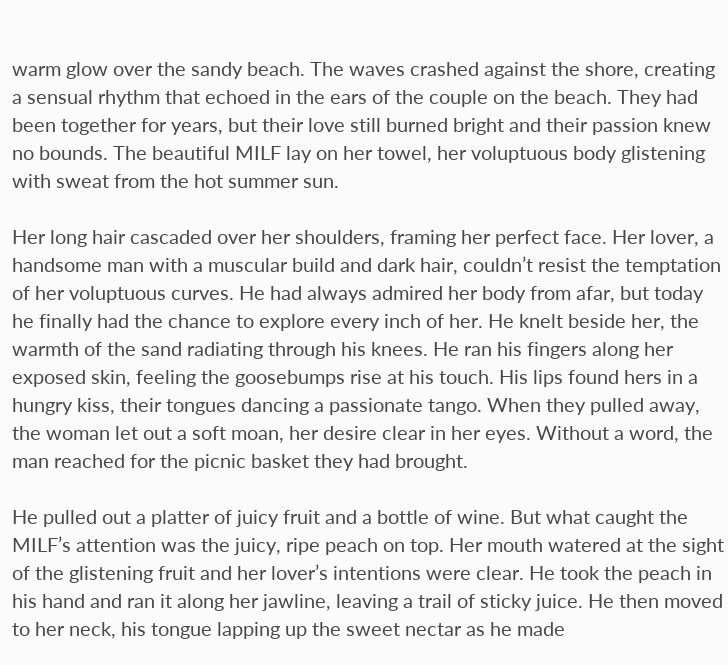warm glow over the sandy beach. The waves crashed against the shore, creating a sensual rhythm that echoed in the ears of the couple on the beach. They had been together for years, but their love still burned bright and their passion knew no bounds. The beautiful MILF lay on her towel, her voluptuous body glistening with sweat from the hot summer sun.

Her long hair cascaded over her shoulders, framing her perfect face. Her lover, a handsome man with a muscular build and dark hair, couldn’t resist the temptation of her voluptuous curves. He had always admired her body from afar, but today he finally had the chance to explore every inch of her. He knelt beside her, the warmth of the sand radiating through his knees. He ran his fingers along her exposed skin, feeling the goosebumps rise at his touch. His lips found hers in a hungry kiss, their tongues dancing a passionate tango. When they pulled away, the woman let out a soft moan, her desire clear in her eyes. Without a word, the man reached for the picnic basket they had brought.

He pulled out a platter of juicy fruit and a bottle of wine. But what caught the MILF’s attention was the juicy, ripe peach on top. Her mouth watered at the sight of the glistening fruit and her lover’s intentions were clear. He took the peach in his hand and ran it along her jawline, leaving a trail of sticky juice. He then moved to her neck, his tongue lapping up the sweet nectar as he made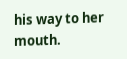his way to her mouth.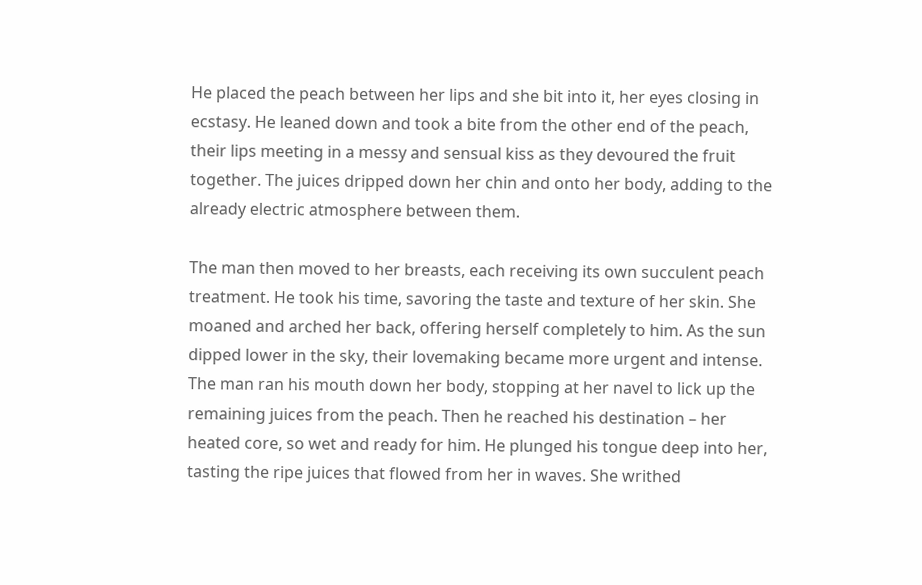He placed the peach between her lips and she bit into it, her eyes closing in ecstasy. He leaned down and took a bite from the other end of the peach, their lips meeting in a messy and sensual kiss as they devoured the fruit together. The juices dripped down her chin and onto her body, adding to the already electric atmosphere between them.

The man then moved to her breasts, each receiving its own succulent peach treatment. He took his time, savoring the taste and texture of her skin. She moaned and arched her back, offering herself completely to him. As the sun dipped lower in the sky, their lovemaking became more urgent and intense. The man ran his mouth down her body, stopping at her navel to lick up the remaining juices from the peach. Then he reached his destination – her heated core, so wet and ready for him. He plunged his tongue deep into her, tasting the ripe juices that flowed from her in waves. She writhed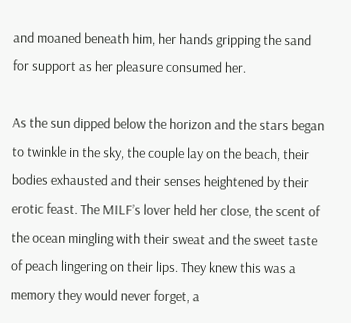and moaned beneath him, her hands gripping the sand for support as her pleasure consumed her.

As the sun dipped below the horizon and the stars began to twinkle in the sky, the couple lay on the beach, their bodies exhausted and their senses heightened by their erotic feast. The MILF’s lover held her close, the scent of the ocean mingling with their sweat and the sweet taste of peach lingering on their lips. They knew this was a memory they would never forget, a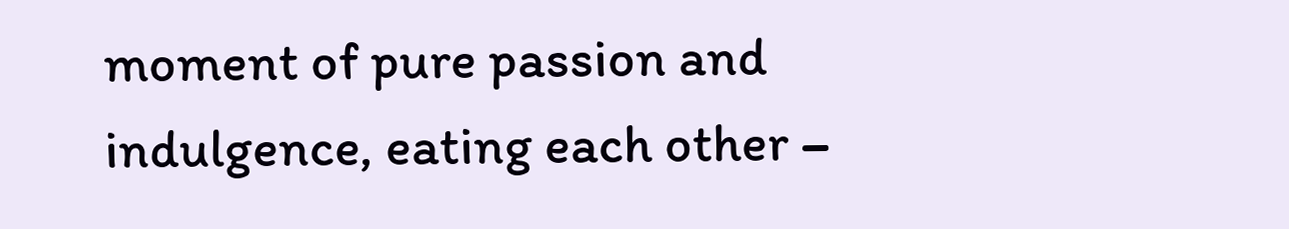moment of pure passion and indulgence, eating each other –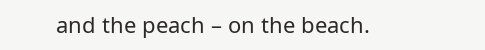and the peach – on the beach.